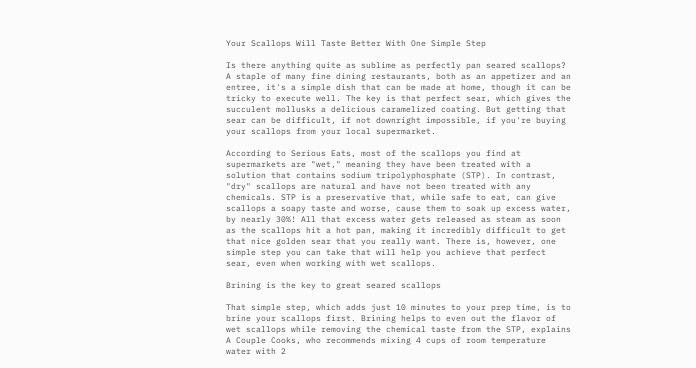Your Scallops Will Taste Better With One Simple Step

Is there anything quite as sublime as perfectly pan seared scallops? A staple of many fine dining restaurants, both as an appetizer and an entree, it's a simple dish that can be made at home, though it can be tricky to execute well. The key is that perfect sear, which gives the succulent mollusks a delicious caramelized coating. But getting that sear can be difficult, if not downright impossible, if you're buying your scallops from your local supermarket.

According to Serious Eats, most of the scallops you find at supermarkets are "wet," meaning they have been treated with a solution that contains sodium tripolyphosphate (STP). In contrast, "dry" scallops are natural and have not been treated with any chemicals. STP is a preservative that, while safe to eat, can give scallops a soapy taste and worse, cause them to soak up excess water, by nearly 30%! All that excess water gets released as steam as soon as the scallops hit a hot pan, making it incredibly difficult to get that nice golden sear that you really want. There is, however, one simple step you can take that will help you achieve that perfect sear, even when working with wet scallops.

Brining is the key to great seared scallops

That simple step, which adds just 10 minutes to your prep time, is to brine your scallops first. Brining helps to even out the flavor of wet scallops while removing the chemical taste from the STP, explains A Couple Cooks, who recommends mixing 4 cups of room temperature water with 2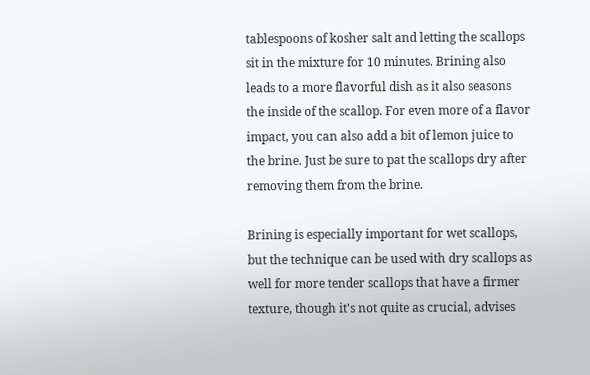tablespoons of kosher salt and letting the scallops sit in the mixture for 10 minutes. Brining also leads to a more flavorful dish as it also seasons the inside of the scallop. For even more of a flavor impact, you can also add a bit of lemon juice to the brine. Just be sure to pat the scallops dry after removing them from the brine.

Brining is especially important for wet scallops, but the technique can be used with dry scallops as well for more tender scallops that have a firmer texture, though it's not quite as crucial, advises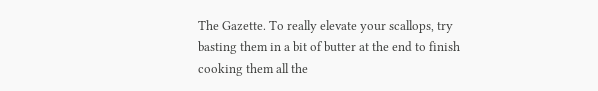The Gazette. To really elevate your scallops, try basting them in a bit of butter at the end to finish cooking them all the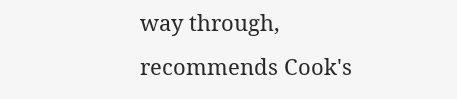way through, recommends Cook's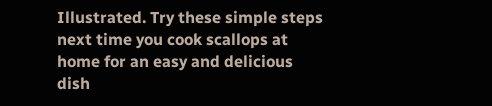Illustrated. Try these simple steps next time you cook scallops at home for an easy and delicious dish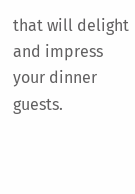that will delight and impress your dinner guests.